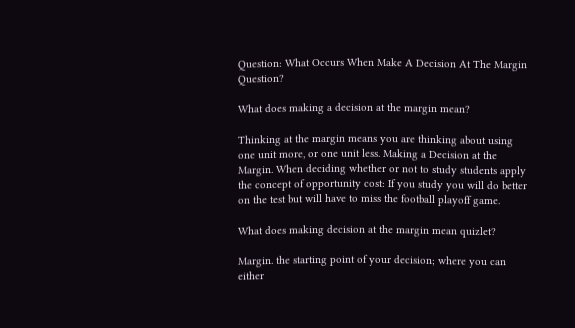Question: What Occurs When Make A Decision At The Margin Question?

What does making a decision at the margin mean?

Thinking at the margin means you are thinking about using one unit more, or one unit less. Making a Decision at the Margin. When deciding whether or not to study students apply the concept of opportunity cost: If you study you will do better on the test but will have to miss the football playoff game.

What does making decision at the margin mean quizlet?

Margin. the starting point of your decision; where you can either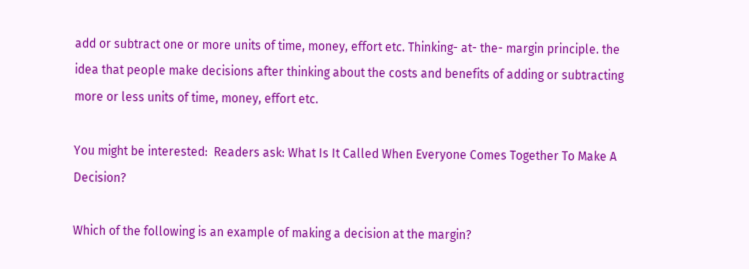add or subtract one or more units of time, money, effort etc. Thinking- at- the- margin principle. the idea that people make decisions after thinking about the costs and benefits of adding or subtracting more or less units of time, money, effort etc.

You might be interested:  Readers ask: What Is It Called When Everyone Comes Together To Make A Decision?

Which of the following is an example of making a decision at the margin?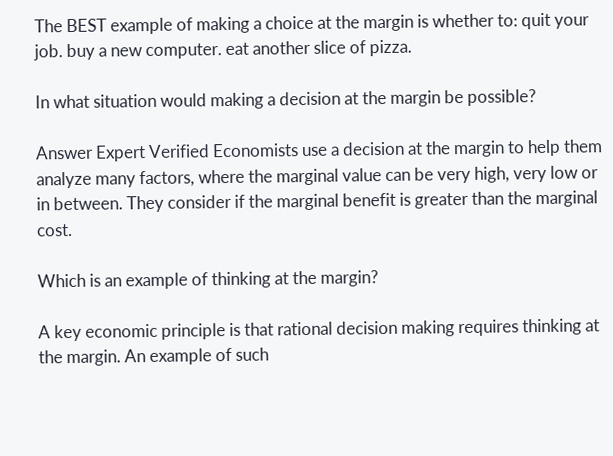The BEST example of making a choice at the margin is whether to: quit your job. buy a new computer. eat another slice of pizza.

In what situation would making a decision at the margin be possible?

Answer Expert Verified Economists use a decision at the margin to help them analyze many factors, where the marginal value can be very high, very low or in between. They consider if the marginal benefit is greater than the marginal cost.

Which is an example of thinking at the margin?

A key economic principle is that rational decision making requires thinking at the margin. An example of such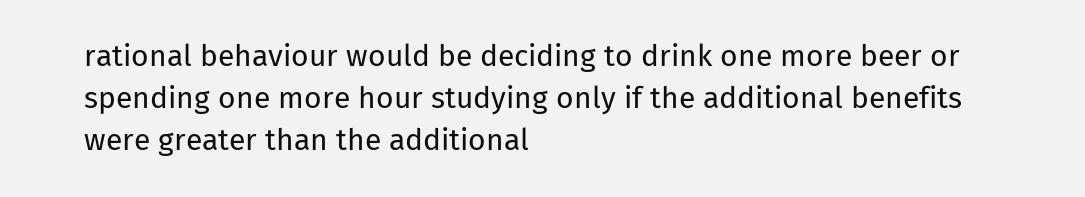rational behaviour would be deciding to drink one more beer or spending one more hour studying only if the additional benefits were greater than the additional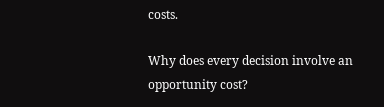costs.

Why does every decision involve an opportunity cost?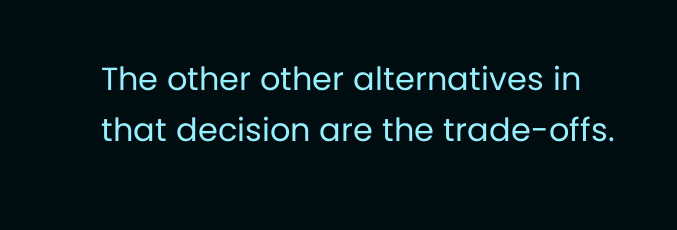The other other alternatives in that decision are the trade-offs.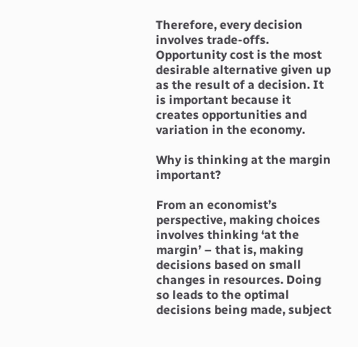Therefore, every decision involves trade-offs. Opportunity cost is the most desirable alternative given up as the result of a decision. It is important because it creates opportunities and variation in the economy.

Why is thinking at the margin important?

From an economist’s perspective, making choices involves thinking ‘at the margin’ – that is, making decisions based on small changes in resources. Doing so leads to the optimal decisions being made, subject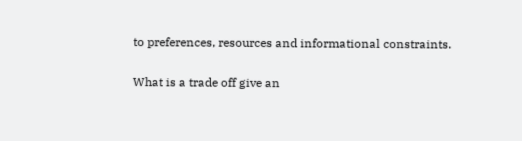to preferences, resources and informational constraints.

What is a trade off give an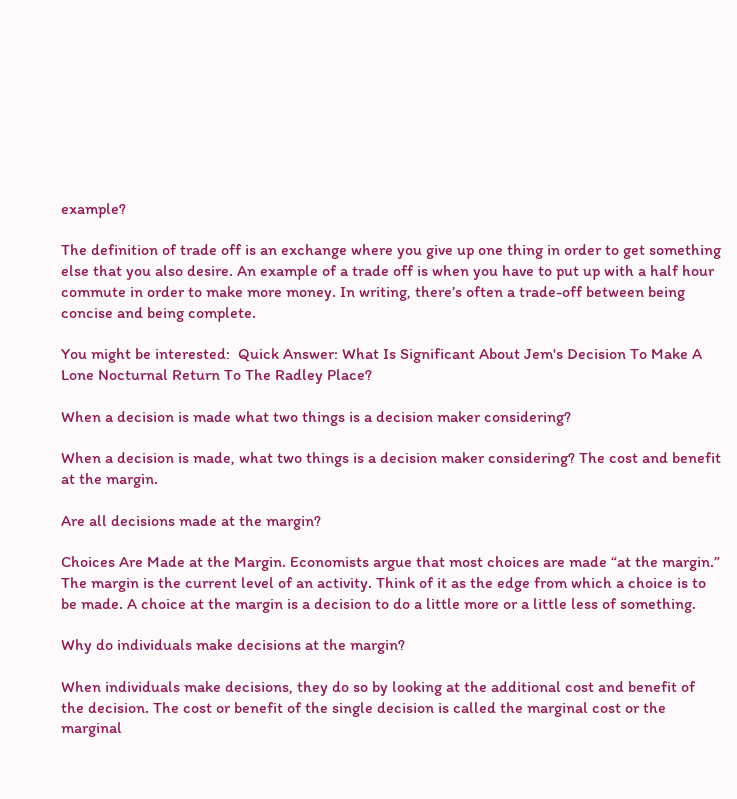example?

The definition of trade off is an exchange where you give up one thing in order to get something else that you also desire. An example of a trade off is when you have to put up with a half hour commute in order to make more money. In writing, there’s often a trade-off between being concise and being complete.

You might be interested:  Quick Answer: What Is Significant About Jem's Decision To Make A Lone Nocturnal Return To The Radley Place?

When a decision is made what two things is a decision maker considering?

When a decision is made, what two things is a decision maker considering? The cost and benefit at the margin.

Are all decisions made at the margin?

Choices Are Made at the Margin. Economists argue that most choices are made “at the margin.” The margin is the current level of an activity. Think of it as the edge from which a choice is to be made. A choice at the margin is a decision to do a little more or a little less of something.

Why do individuals make decisions at the margin?

When individuals make decisions, they do so by looking at the additional cost and benefit of the decision. The cost or benefit of the single decision is called the marginal cost or the marginal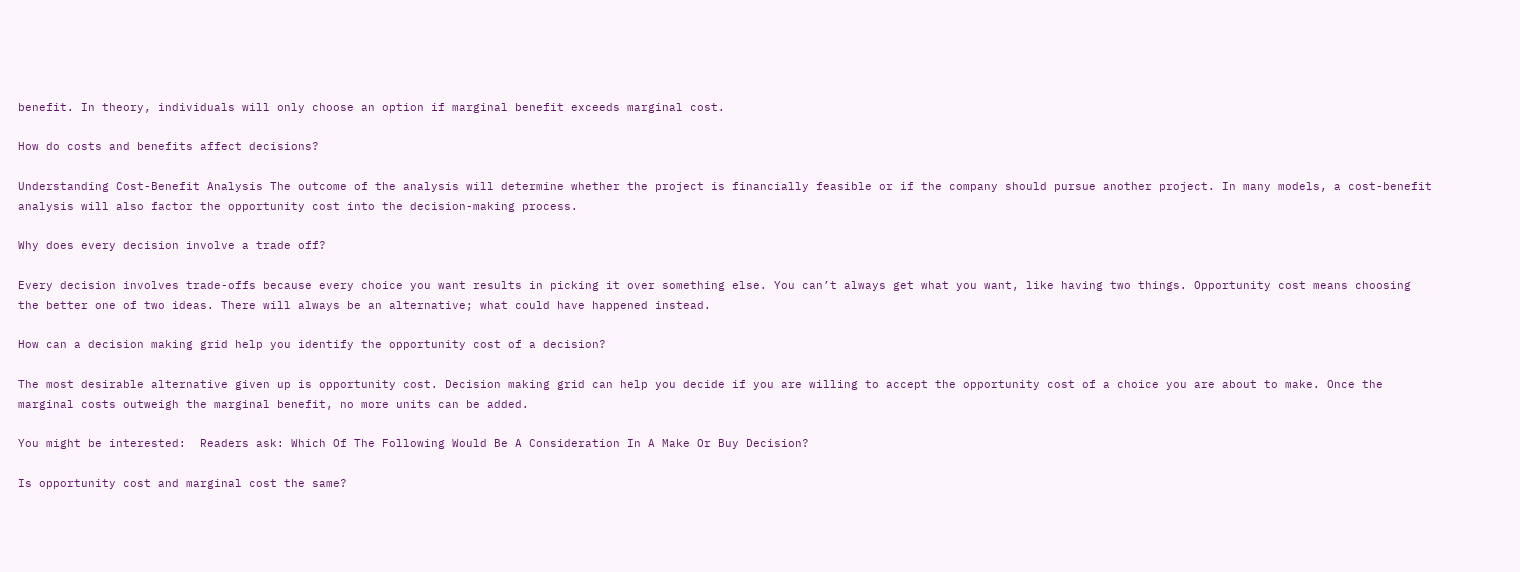benefit. In theory, individuals will only choose an option if marginal benefit exceeds marginal cost.

How do costs and benefits affect decisions?

Understanding Cost-Benefit Analysis The outcome of the analysis will determine whether the project is financially feasible or if the company should pursue another project. In many models, a cost-benefit analysis will also factor the opportunity cost into the decision-making process.

Why does every decision involve a trade off?

Every decision involves trade-offs because every choice you want results in picking it over something else. You can’t always get what you want, like having two things. Opportunity cost means choosing the better one of two ideas. There will always be an alternative; what could have happened instead.

How can a decision making grid help you identify the opportunity cost of a decision?

The most desirable alternative given up is opportunity cost. Decision making grid can help you decide if you are willing to accept the opportunity cost of a choice you are about to make. Once the marginal costs outweigh the marginal benefit, no more units can be added.

You might be interested:  Readers ask: Which Of The Following Would Be A Consideration In A Make Or Buy Decision?

Is opportunity cost and marginal cost the same?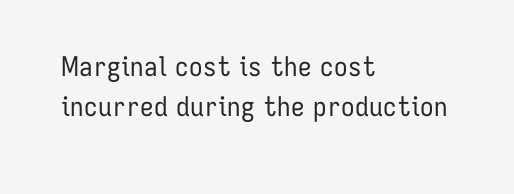Marginal cost is the cost incurred during the production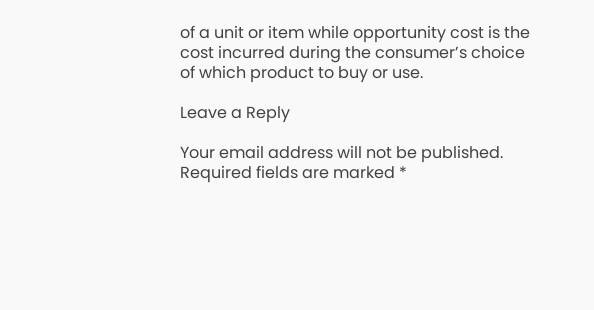of a unit or item while opportunity cost is the cost incurred during the consumer’s choice of which product to buy or use.

Leave a Reply

Your email address will not be published. Required fields are marked *